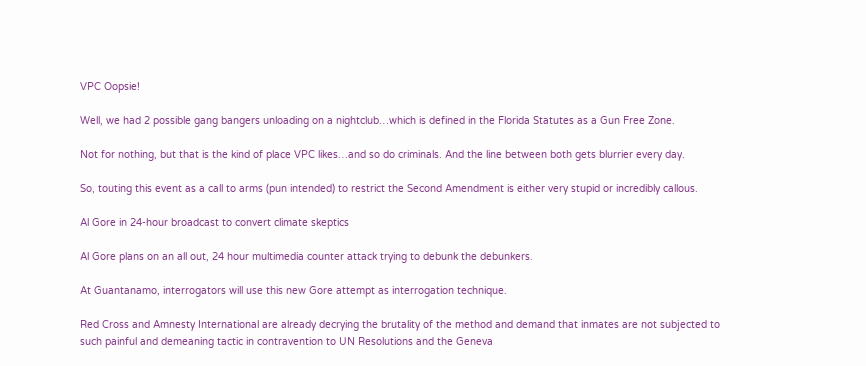VPC Oopsie!

Well, we had 2 possible gang bangers unloading on a nightclub…which is defined in the Florida Statutes as a Gun Free Zone.

Not for nothing, but that is the kind of place VPC likes…and so do criminals. And the line between both gets blurrier every day.

So, touting this event as a call to arms (pun intended) to restrict the Second Amendment is either very stupid or incredibly callous.

Al Gore in 24-hour broadcast to convert climate skeptics

Al Gore plans on an all out, 24 hour multimedia counter attack trying to debunk the debunkers.

At Guantanamo, interrogators will use this new Gore attempt as interrogation technique.

Red Cross and Amnesty International are already decrying the brutality of the method and demand that inmates are not subjected to such painful and demeaning tactic in contravention to UN Resolutions and the Geneva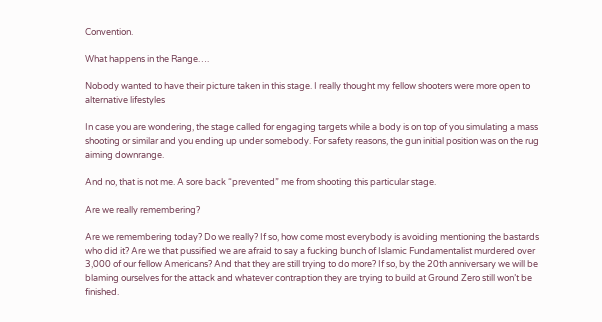Convention.

What happens in the Range….

Nobody wanted to have their picture taken in this stage. I really thought my fellow shooters were more open to alternative lifestyles

In case you are wondering, the stage called for engaging targets while a body is on top of you simulating a mass shooting or similar and you ending up under somebody. For safety reasons, the gun initial position was on the rug aiming downrange.

And no, that is not me. A sore back “prevented” me from shooting this particular stage.

Are we really remembering?

Are we remembering today? Do we really? If so, how come most everybody is avoiding mentioning the bastards who did it? Are we that pussified we are afraid to say a fucking bunch of Islamic Fundamentalist murdered over 3,000 of our fellow Americans? And that they are still trying to do more? If so, by the 20th anniversary we will be blaming ourselves for the attack and whatever contraption they are trying to build at Ground Zero still won’t be finished.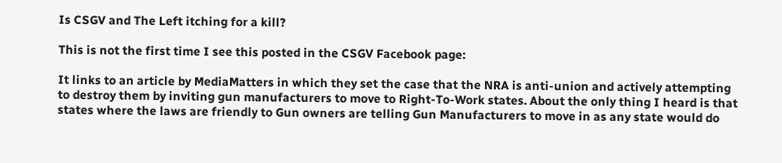Is CSGV and The Left itching for a kill?

This is not the first time I see this posted in the CSGV Facebook page:

It links to an article by MediaMatters in which they set the case that the NRA is anti-union and actively attempting to destroy them by inviting gun manufacturers to move to Right-To-Work states. About the only thing I heard is that states where the laws are friendly to Gun owners are telling Gun Manufacturers to move in as any state would do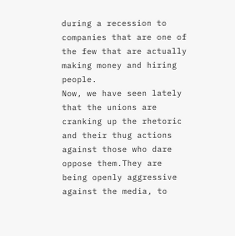during a recession to companies that are one of the few that are actually making money and hiring people.
Now, we have seen lately that the unions are cranking up the rhetoric and their thug actions against those who dare oppose them.They are being openly aggressive against the media, to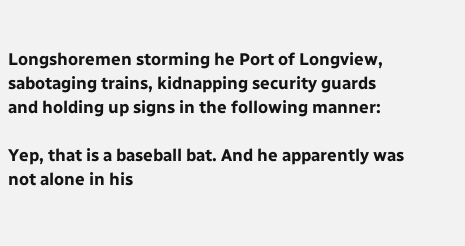Longshoremen storming he Port of Longview, sabotaging trains, kidnapping security guards and holding up signs in the following manner:

Yep, that is a baseball bat. And he apparently was not alone in his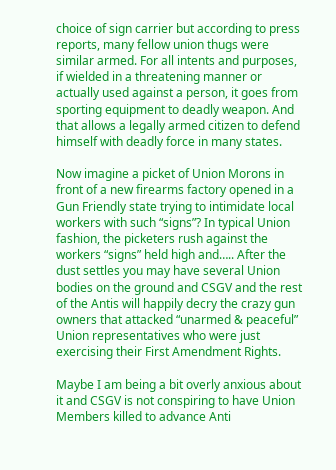choice of sign carrier but according to press reports, many fellow union thugs were similar armed. For all intents and purposes, if wielded in a threatening manner or actually used against a person, it goes from sporting equipment to deadly weapon. And that allows a legally armed citizen to defend himself with deadly force in many states.

Now imagine a picket of Union Morons in front of a new firearms factory opened in a Gun Friendly state trying to intimidate local workers with such “signs”? In typical Union fashion, the picketers rush against the workers “signs” held high and….. After the dust settles you may have several Union bodies on the ground and CSGV and the rest of the Antis will happily decry the crazy gun owners that attacked “unarmed & peaceful” Union representatives who were just exercising their First Amendment Rights.

Maybe I am being a bit overly anxious about it and CSGV is not conspiring to have Union Members killed to advance Anti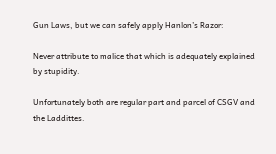Gun Laws, but we can safely apply Hanlon’s Razor:

Never attribute to malice that which is adequately explained by stupidity.

Unfortunately both are regular part and parcel of CSGV and the Laddittes.